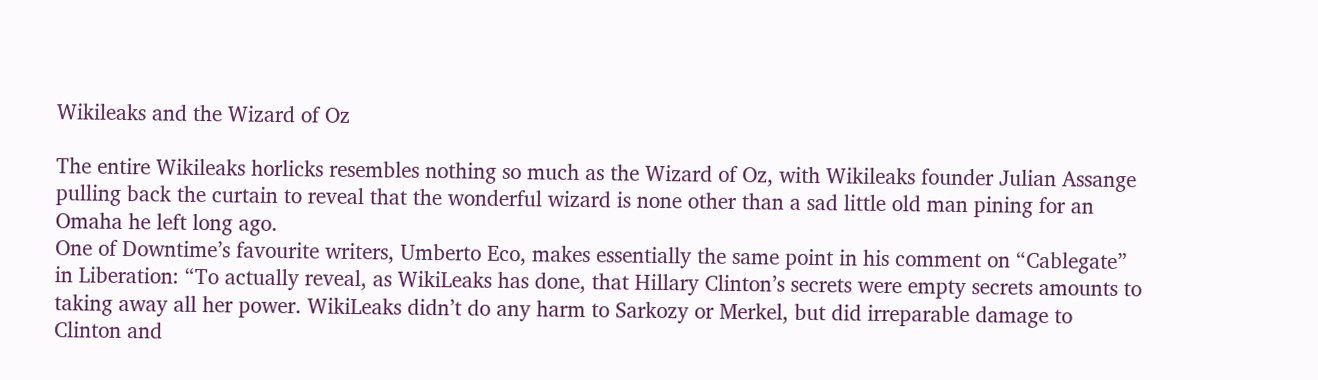Wikileaks and the Wizard of Oz

The entire Wikileaks horlicks resembles nothing so much as the Wizard of Oz, with Wikileaks founder Julian Assange pulling back the curtain to reveal that the wonderful wizard is none other than a sad little old man pining for an Omaha he left long ago.
One of Downtime’s favourite writers, Umberto Eco, makes essentially the same point in his comment on “Cablegate” in Liberation: “To actually reveal, as WikiLeaks has done, that Hillary Clinton’s secrets were empty secrets amounts to taking away all her power. WikiLeaks didn’t do any harm to Sarkozy or Merkel, but did irreparable damage to Clinton and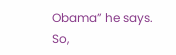Obama” he says.
So,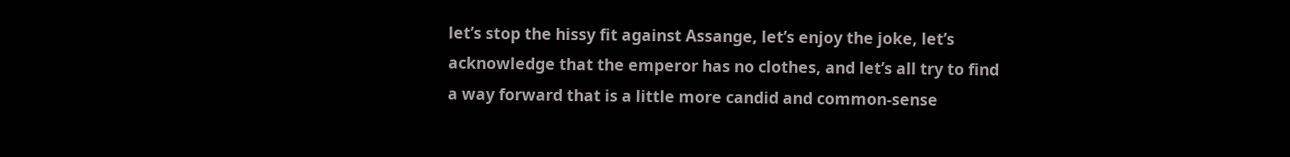let’s stop the hissy fit against Assange, let’s enjoy the joke, let’s acknowledge that the emperor has no clothes, and let’s all try to find a way forward that is a little more candid and common-sense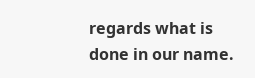regards what is done in our name.